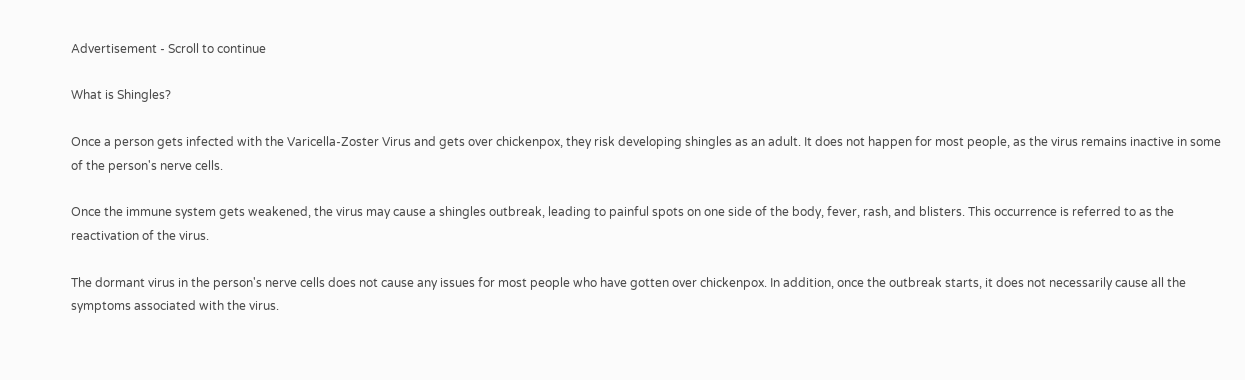Advertisement - Scroll to continue

What is Shingles?

Once a person gets infected with the Varicella-Zoster Virus and gets over chickenpox, they risk developing shingles as an adult. It does not happen for most people, as the virus remains inactive in some of the person's nerve cells.

Once the immune system gets weakened, the virus may cause a shingles outbreak, leading to painful spots on one side of the body, fever, rash, and blisters. This occurrence is referred to as the reactivation of the virus.

The dormant virus in the person's nerve cells does not cause any issues for most people who have gotten over chickenpox. In addition, once the outbreak starts, it does not necessarily cause all the symptoms associated with the virus.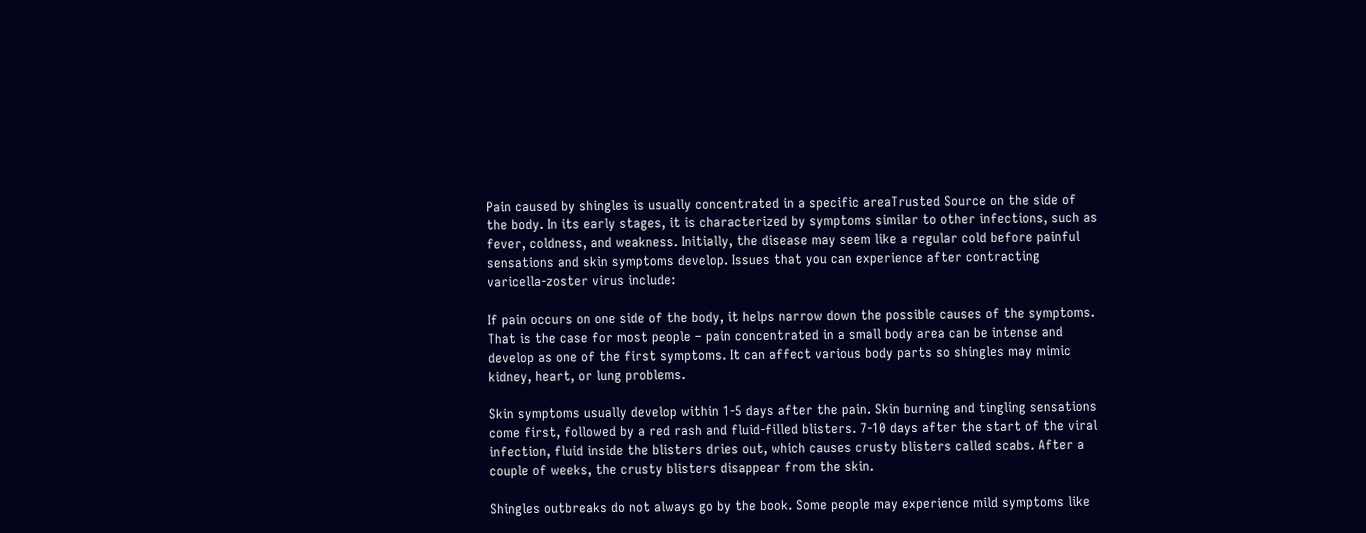Pain caused by shingles is usually concentrated in a specific areaTrusted Source on the side of the body. In its early stages, it is characterized by symptoms similar to other infections, such as fever, coldness, and weakness. Initially, the disease may seem like a regular cold before painful sensations and skin symptoms develop. Issues that you can experience after contracting varicella-zoster virus include:

If pain occurs on one side of the body, it helps narrow down the possible causes of the symptoms. That is the case for most people – pain concentrated in a small body area can be intense and develop as one of the first symptoms. It can affect various body parts so shingles may mimic kidney, heart, or lung problems.

Skin symptoms usually develop within 1-5 days after the pain. Skin burning and tingling sensations come first, followed by a red rash and fluid-filled blisters. 7-10 days after the start of the viral infection, fluid inside the blisters dries out, which causes crusty blisters called scabs. After a couple of weeks, the crusty blisters disappear from the skin.

Shingles outbreaks do not always go by the book. Some people may experience mild symptoms like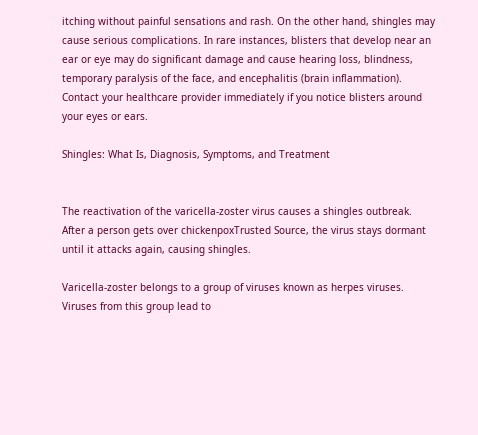itching without painful sensations and rash. On the other hand, shingles may cause serious complications. In rare instances, blisters that develop near an ear or eye may do significant damage and cause hearing loss, blindness, temporary paralysis of the face, and encephalitis (brain inflammation). Contact your healthcare provider immediately if you notice blisters around your eyes or ears.

Shingles: What Is, Diagnosis, Symptoms, and Treatment


The reactivation of the varicella-zoster virus causes a shingles outbreak. After a person gets over chickenpoxTrusted Source, the virus stays dormant until it attacks again, causing shingles.

Varicella-zoster belongs to a group of viruses known as herpes viruses. Viruses from this group lead to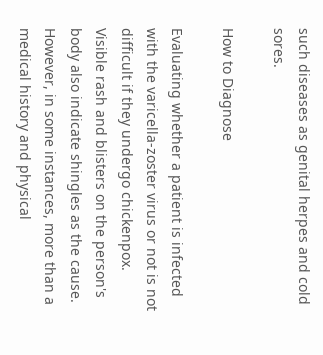such diseases as genital herpes and cold sores.

How to Diagnose

Evaluating whether a patient is infected with the varicella-zoster virus or not is not difficult if they undergo chickenpox. Visible rash and blisters on the person's body also indicate shingles as the cause. However, in some instances, more than a medical history and physical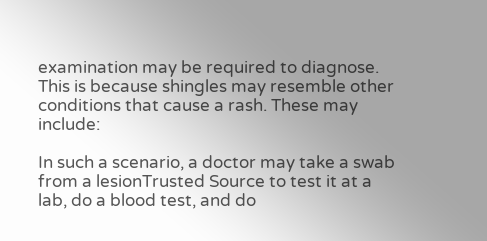examination may be required to diagnose. This is because shingles may resemble other conditions that cause a rash. These may include:

In such a scenario, a doctor may take a swab from a lesionTrusted Source to test it at a lab, do a blood test, and do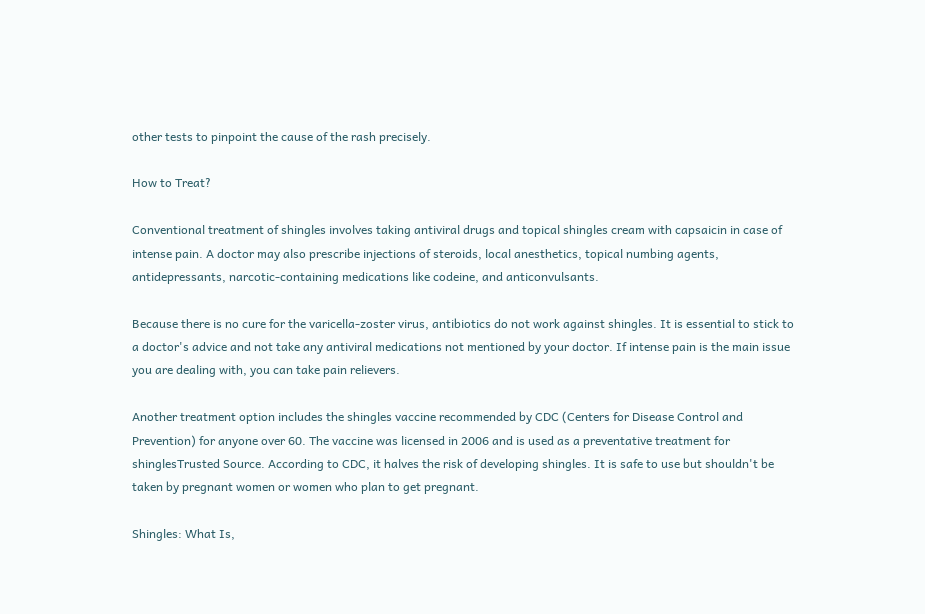other tests to pinpoint the cause of the rash precisely.

How to Treat?

Conventional treatment of shingles involves taking antiviral drugs and topical shingles cream with capsaicin in case of intense pain. A doctor may also prescribe injections of steroids, local anesthetics, topical numbing agents, antidepressants, narcotic-containing medications like codeine, and anticonvulsants.

Because there is no cure for the varicella-zoster virus, antibiotics do not work against shingles. It is essential to stick to a doctor's advice and not take any antiviral medications not mentioned by your doctor. If intense pain is the main issue you are dealing with, you can take pain relievers.

Another treatment option includes the shingles vaccine recommended by CDC (Centers for Disease Control and Prevention) for anyone over 60. The vaccine was licensed in 2006 and is used as a preventative treatment for shinglesTrusted Source. According to CDC, it halves the risk of developing shingles. It is safe to use but shouldn't be taken by pregnant women or women who plan to get pregnant.

Shingles: What Is,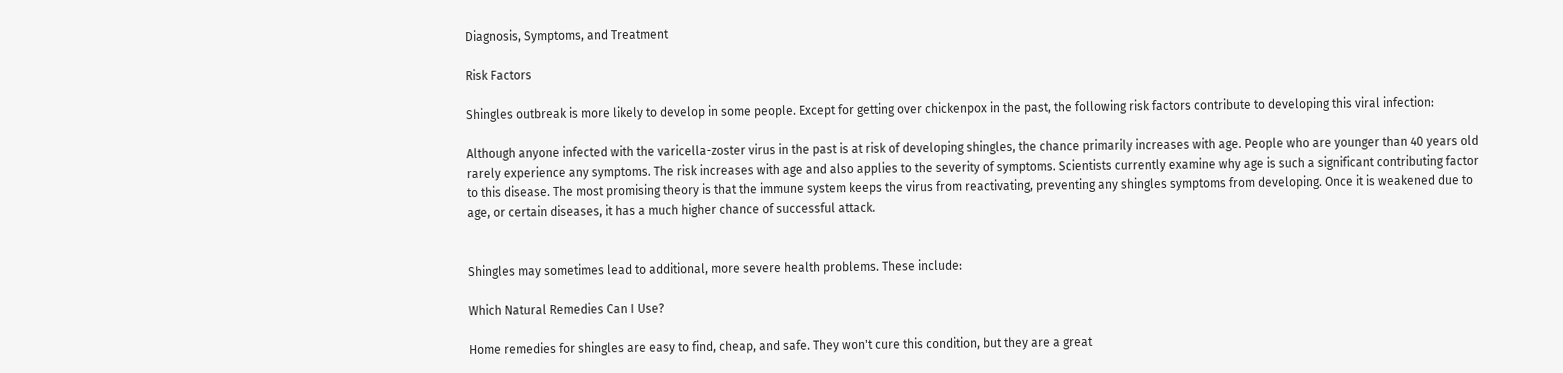Diagnosis, Symptoms, and Treatment

Risk Factors

Shingles outbreak is more likely to develop in some people. Except for getting over chickenpox in the past, the following risk factors contribute to developing this viral infection:

Although anyone infected with the varicella-zoster virus in the past is at risk of developing shingles, the chance primarily increases with age. People who are younger than 40 years old rarely experience any symptoms. The risk increases with age and also applies to the severity of symptoms. Scientists currently examine why age is such a significant contributing factor to this disease. The most promising theory is that the immune system keeps the virus from reactivating, preventing any shingles symptoms from developing. Once it is weakened due to age, or certain diseases, it has a much higher chance of successful attack.


Shingles may sometimes lead to additional, more severe health problems. These include:

Which Natural Remedies Can I Use?

Home remedies for shingles are easy to find, cheap, and safe. They won't cure this condition, but they are a great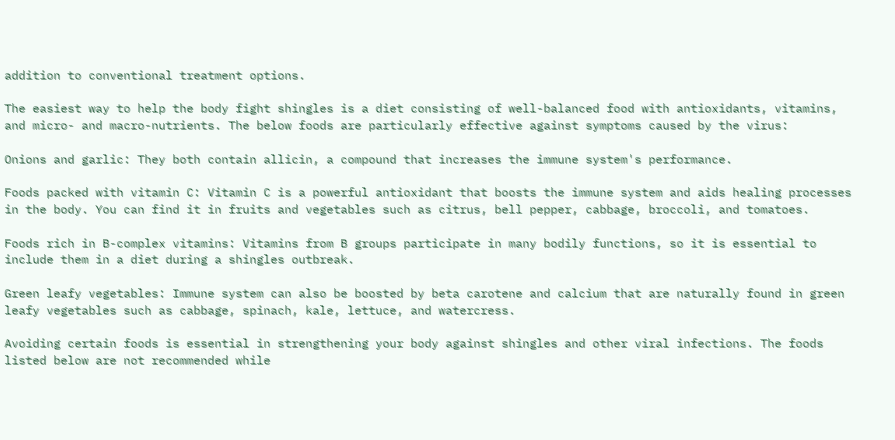addition to conventional treatment options.

The easiest way to help the body fight shingles is a diet consisting of well-balanced food with antioxidants, vitamins, and micro- and macro-nutrients. The below foods are particularly effective against symptoms caused by the virus:

Onions and garlic: They both contain allicin, a compound that increases the immune system's performance.

Foods packed with vitamin C: Vitamin C is a powerful antioxidant that boosts the immune system and aids healing processes in the body. You can find it in fruits and vegetables such as citrus, bell pepper, cabbage, broccoli, and tomatoes.

Foods rich in B-complex vitamins: Vitamins from B groups participate in many bodily functions, so it is essential to include them in a diet during a shingles outbreak.

Green leafy vegetables: Immune system can also be boosted by beta carotene and calcium that are naturally found in green leafy vegetables such as cabbage, spinach, kale, lettuce, and watercress.

Avoiding certain foods is essential in strengthening your body against shingles and other viral infections. The foods listed below are not recommended while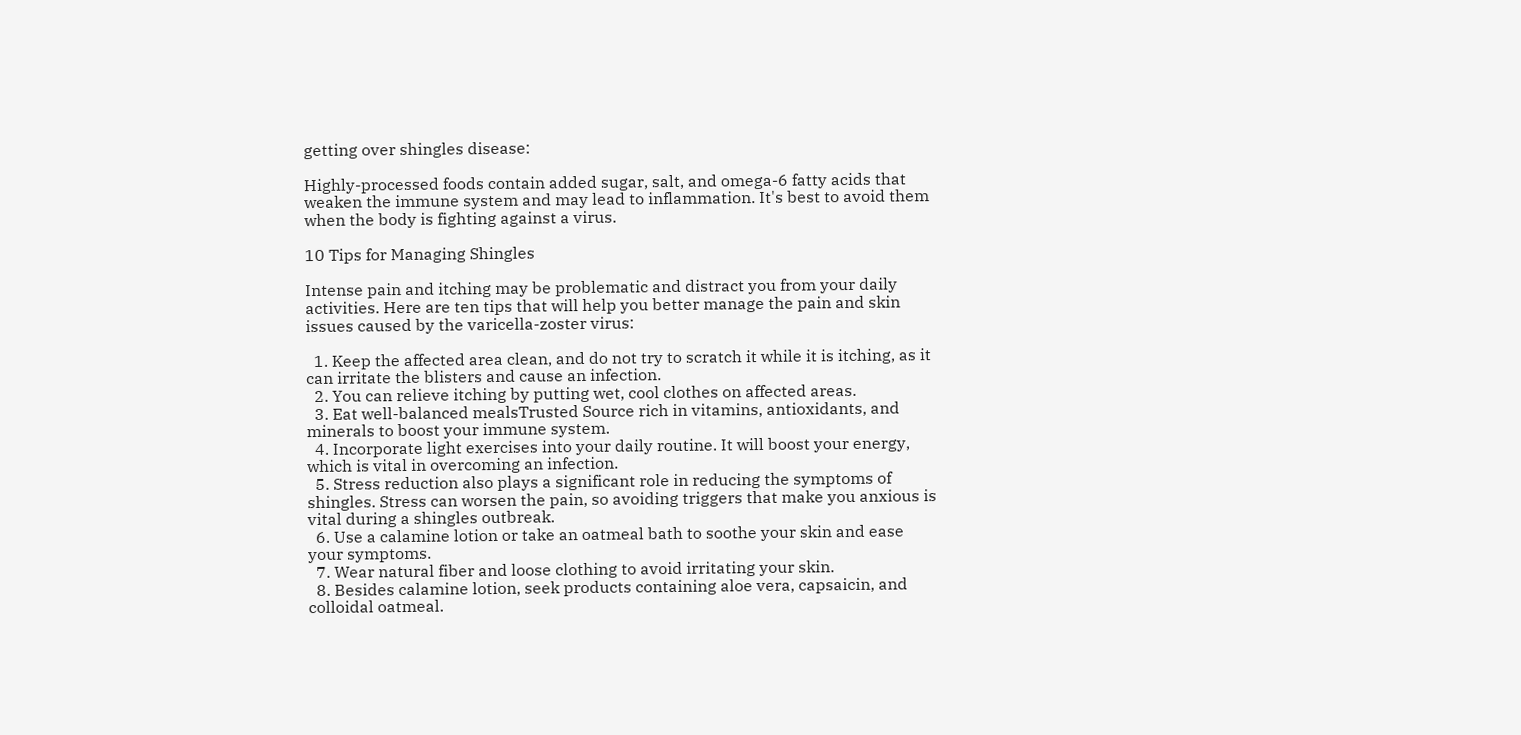getting over shingles disease:

Highly-processed foods contain added sugar, salt, and omega-6 fatty acids that weaken the immune system and may lead to inflammation. It's best to avoid them when the body is fighting against a virus.

10 Tips for Managing Shingles

Intense pain and itching may be problematic and distract you from your daily activities. Here are ten tips that will help you better manage the pain and skin issues caused by the varicella-zoster virus:

  1. Keep the affected area clean, and do not try to scratch it while it is itching, as it can irritate the blisters and cause an infection.
  2. You can relieve itching by putting wet, cool clothes on affected areas.
  3. Eat well-balanced mealsTrusted Source rich in vitamins, antioxidants, and minerals to boost your immune system.
  4. Incorporate light exercises into your daily routine. It will boost your energy, which is vital in overcoming an infection.
  5. Stress reduction also plays a significant role in reducing the symptoms of shingles. Stress can worsen the pain, so avoiding triggers that make you anxious is vital during a shingles outbreak.
  6. Use a calamine lotion or take an oatmeal bath to soothe your skin and ease your symptoms.
  7. Wear natural fiber and loose clothing to avoid irritating your skin.
  8. Besides calamine lotion, seek products containing aloe vera, capsaicin, and colloidal oatmeal.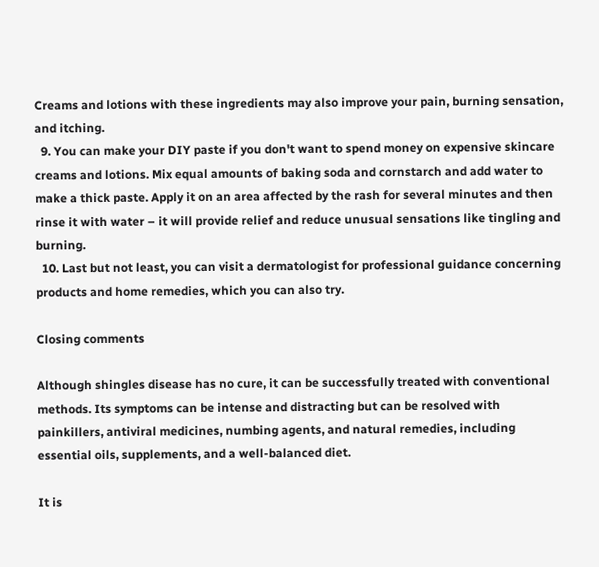Creams and lotions with these ingredients may also improve your pain, burning sensation, and itching.
  9. You can make your DIY paste if you don't want to spend money on expensive skincare creams and lotions. Mix equal amounts of baking soda and cornstarch and add water to make a thick paste. Apply it on an area affected by the rash for several minutes and then rinse it with water – it will provide relief and reduce unusual sensations like tingling and burning.
  10. Last but not least, you can visit a dermatologist for professional guidance concerning products and home remedies, which you can also try.

Closing comments

Although shingles disease has no cure, it can be successfully treated with conventional methods. Its symptoms can be intense and distracting but can be resolved with painkillers, antiviral medicines, numbing agents, and natural remedies, including essential oils, supplements, and a well-balanced diet.

It is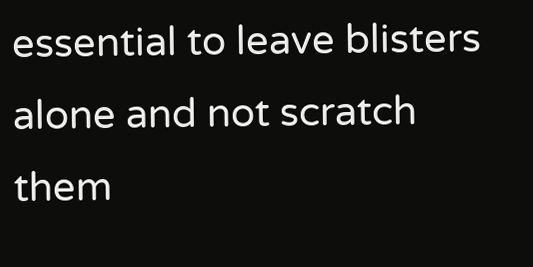essential to leave blisters alone and not scratch them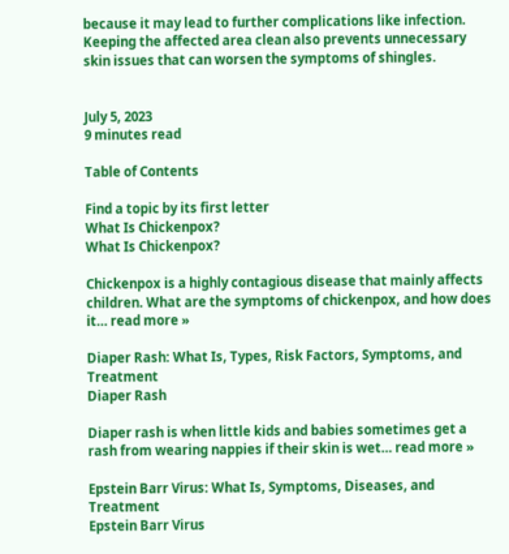because it may lead to further complications like infection. Keeping the affected area clean also prevents unnecessary skin issues that can worsen the symptoms of shingles.


July 5, 2023
9 minutes read

Table of Contents

Find a topic by its first letter
What Is Chickenpox?
What Is Chickenpox?

Chickenpox is a highly contagious disease that mainly affects children. What are the symptoms of chickenpox, and how does it… read more »

Diaper Rash: What Is, Types, Risk Factors, Symptoms, and Treatment
Diaper Rash

Diaper rash is when little kids and babies sometimes get a rash from wearing nappies if their skin is wet… read more »

Epstein Barr Virus: What Is, Symptoms, Diseases, and Treatment
Epstein Barr Virus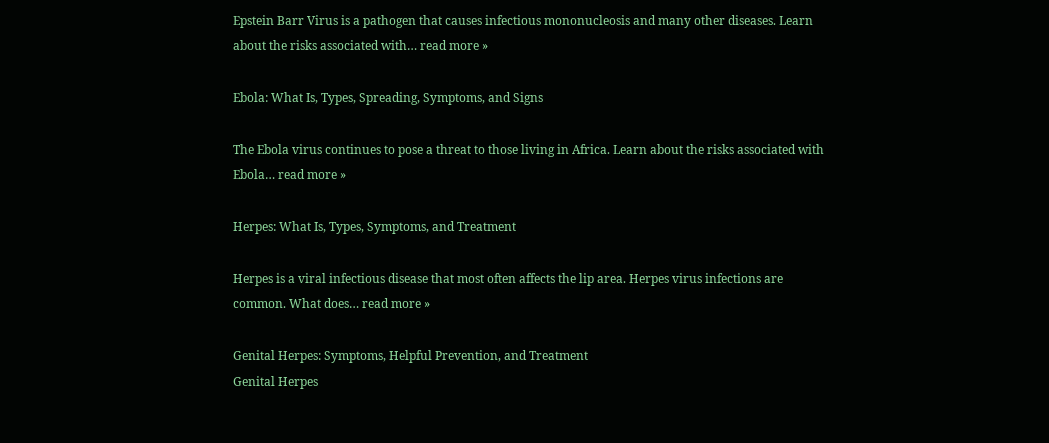Epstein Barr Virus is a pathogen that causes infectious mononucleosis and many other diseases. Learn about the risks associated with… read more »

Ebola: What Is, Types, Spreading, Symptoms, and Signs

The Ebola virus continues to pose a threat to those living in Africa. Learn about the risks associated with Ebola… read more »

Herpes: What Is, Types, Symptoms, and Treatment

Herpes is a viral infectious disease that most often affects the lip area. Herpes virus infections are common. What does… read more »

Genital Herpes: Symptoms, Helpful Prevention, and Treatment
Genital Herpes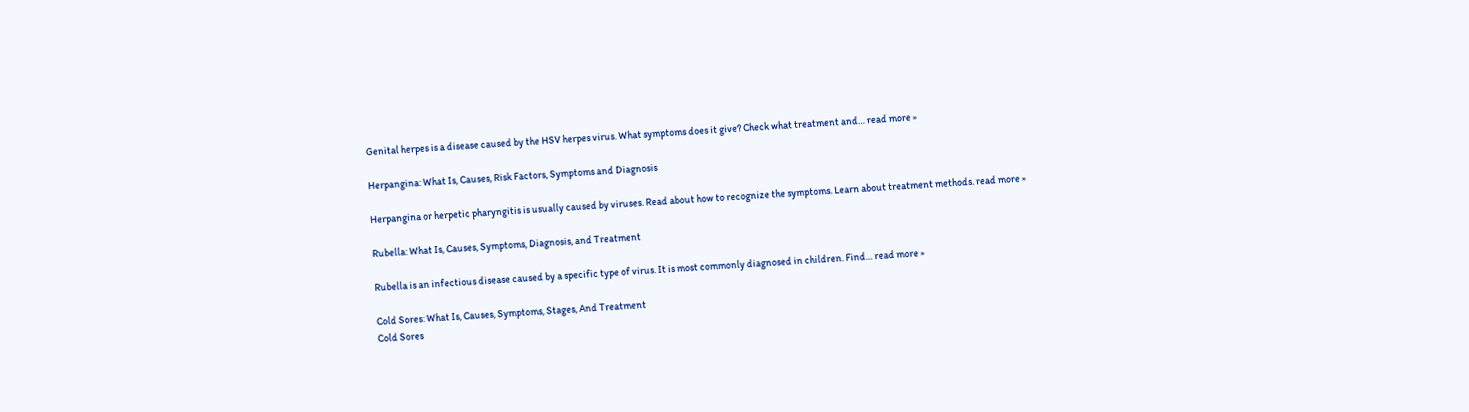Genital herpes is a disease caused by the HSV herpes virus. What symptoms does it give? Check what treatment and… read more »

Herpangina: What Is, Causes, Risk Factors, Symptoms and Diagnosis

Herpangina or herpetic pharyngitis is usually caused by viruses. Read about how to recognize the symptoms. Learn about treatment methods. read more »

Rubella: What Is, Causes, Symptoms, Diagnosis, and Treatment

Rubella is an infectious disease caused by a specific type of virus. It is most commonly diagnosed in children. Find… read more »

Cold Sores: What Is, Causes, Symptoms, Stages, And Treatment
Cold Sores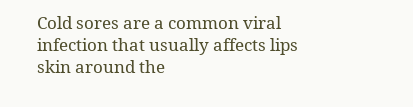Cold sores are a common viral infection that usually affects lips skin around the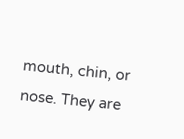mouth, chin, or nose. They are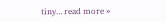tiny… read more »